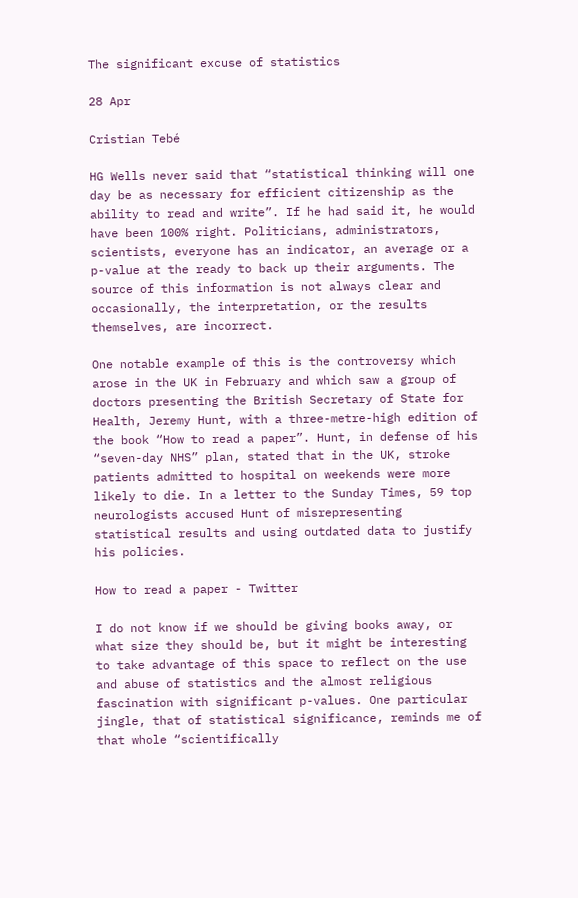The significant excuse of statistics

28 Apr

Cristian Tebé

HG Wells never said that “statistical thinking will one day be as necessary for efficient citizenship as the ability to read and write”. If he had said it, he would have been 100% right. Politicians, administrators, scientists, everyone has an indicator, an average or a p-value at the ready to back up their arguments. The source of this information is not always clear and occasionally, the interpretation, or the results themselves, are incorrect.

One notable example of this is the controversy which arose in the UK in February and which saw a group of doctors presenting the British Secretary of State for Health, Jeremy Hunt, with a three-metre-high edition of the book “How to read a paper”. Hunt, in defense of his “seven-day NHS” plan, stated that in the UK, stroke patients admitted to hospital on weekends were more likely to die. In a letter to the Sunday Times, 59 top neurologists accused Hunt of misrepresenting statistical results and using outdated data to justify his policies.

How to read a paper - Twitter

I do not know if we should be giving books away, or what size they should be, but it might be interesting to take advantage of this space to reflect on the use and abuse of statistics and the almost religious fascination with significant p-values. One particular jingle, that of statistical significance, reminds me of that whole “scientifically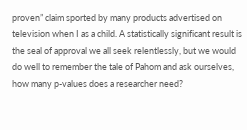proven” claim sported by many products advertised on television when I as a child. A statistically significant result is the seal of approval we all seek relentlessly, but we would do well to remember the tale of Pahom and ask ourselves, how many p-values does a researcher need?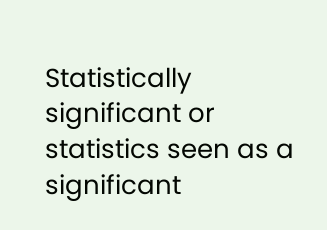Statistically significant or statistics seen as a significant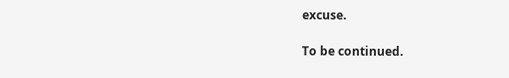excuse.

To be continued.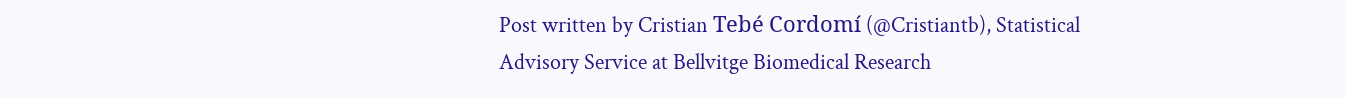Post written by Cristian Tebé Cordomí (@Cristiantb), Statistical Advisory Service at Bellvitge Biomedical Research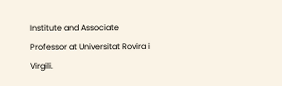Institute and Associate Professor at Universitat Rovira i Virgili.